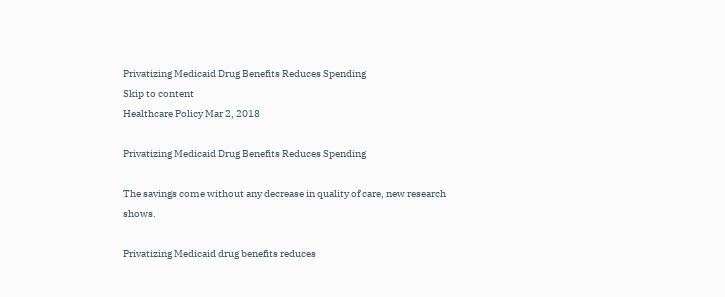Privatizing Medicaid Drug Benefits Reduces Spending
Skip to content
Healthcare Policy Mar 2, 2018

Privatizing Medicaid Drug Benefits Reduces Spending

The savings come without any decrease in quality of care, new research shows.

Privatizing Medicaid drug benefits reduces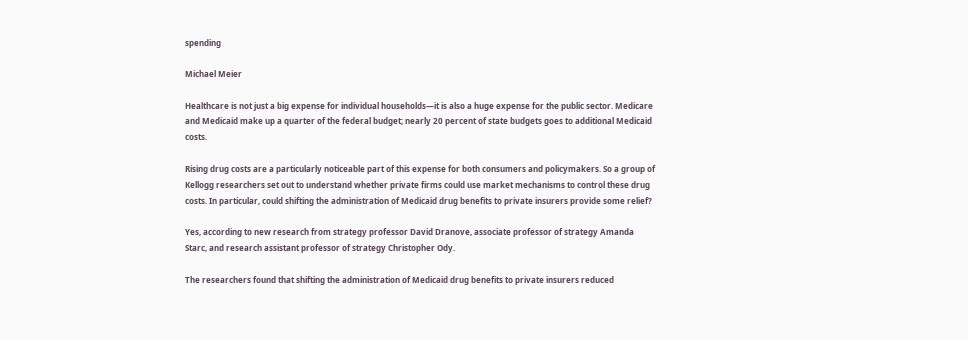spending

Michael Meier

Healthcare is not just a big expense for individual households—it is also a huge expense for the public sector. Medicare and Medicaid make up a quarter of the federal budget; nearly 20 percent of state budgets goes to additional Medicaid costs.

Rising drug costs are a particularly noticeable part of this expense for both consumers and policymakers. So a group of Kellogg researchers set out to understand whether private firms could use market mechanisms to control these drug costs. In particular, could shifting the administration of Medicaid drug benefits to private insurers provide some relief?

Yes, according to new research from strategy professor David Dranove, associate professor of strategy Amanda Starc, and research assistant professor of strategy Christopher Ody.

The researchers found that shifting the administration of Medicaid drug benefits to private insurers reduced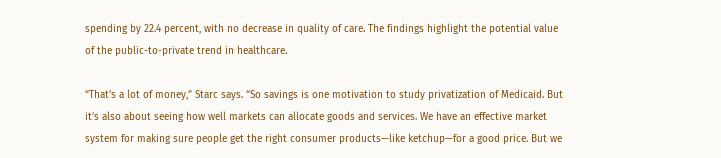spending by 22.4 percent, with no decrease in quality of care. The findings highlight the potential value of the public-to-private trend in healthcare.

“That’s a lot of money,” Starc says. “So savings is one motivation to study privatization of Medicaid. But it’s also about seeing how well markets can allocate goods and services. We have an effective market system for making sure people get the right consumer products—like ketchup—for a good price. But we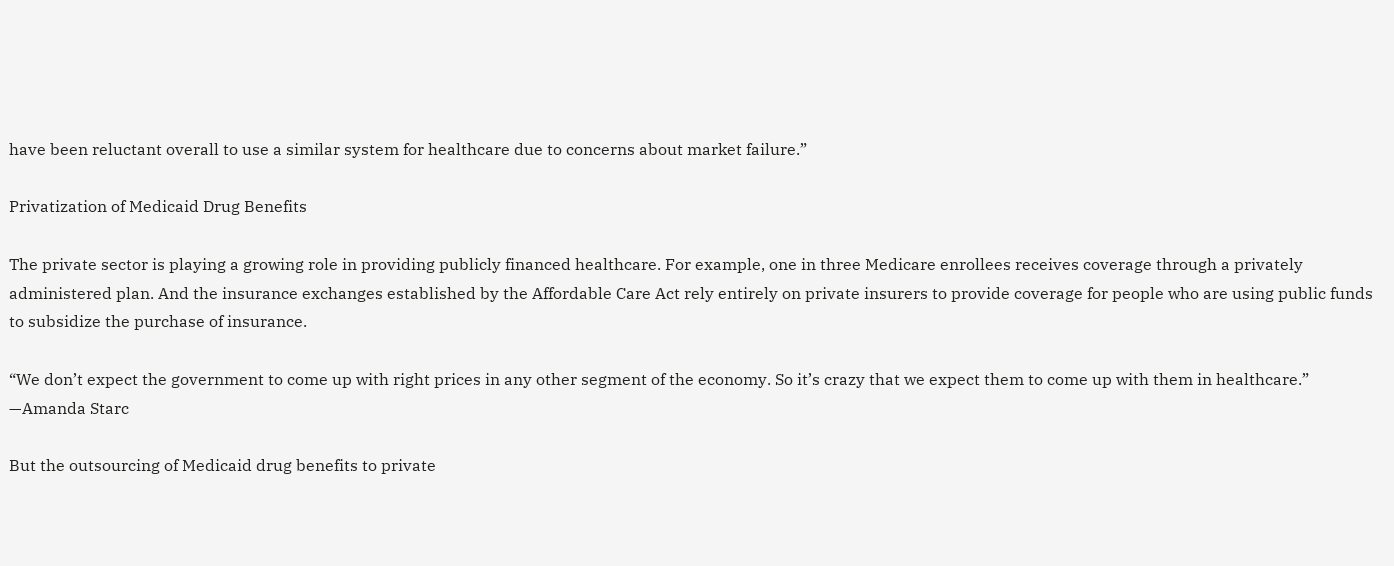have been reluctant overall to use a similar system for healthcare due to concerns about market failure.”

Privatization of Medicaid Drug Benefits

The private sector is playing a growing role in providing publicly financed healthcare. For example, one in three Medicare enrollees receives coverage through a privately administered plan. And the insurance exchanges established by the Affordable Care Act rely entirely on private insurers to provide coverage for people who are using public funds to subsidize the purchase of insurance.

“We don’t expect the government to come up with right prices in any other segment of the economy. So it’s crazy that we expect them to come up with them in healthcare.” —Amanda Starc

But the outsourcing of Medicaid drug benefits to private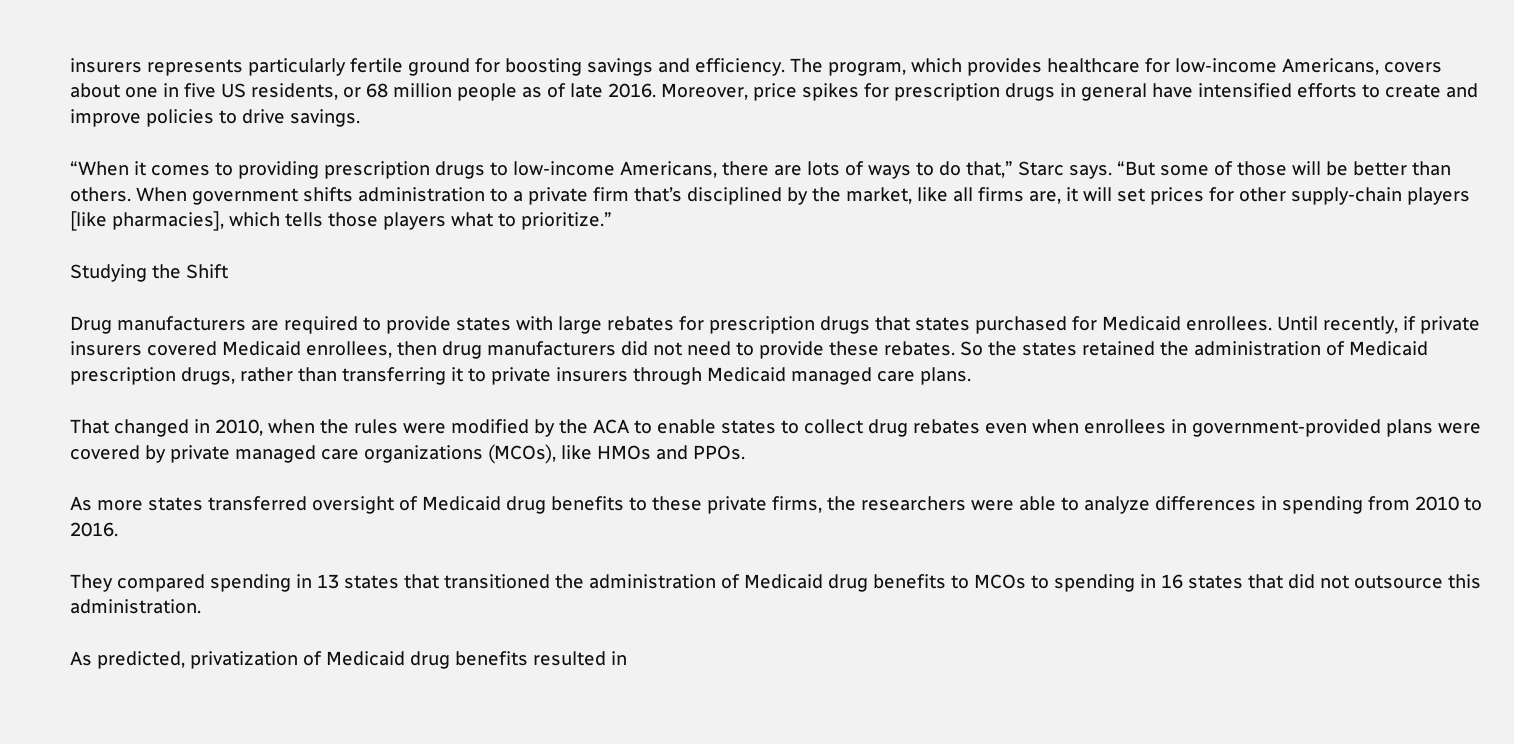insurers represents particularly fertile ground for boosting savings and efficiency. The program, which provides healthcare for low-income Americans, covers about one in five US residents, or 68 million people as of late 2016. Moreover, price spikes for prescription drugs in general have intensified efforts to create and improve policies to drive savings.

“When it comes to providing prescription drugs to low-income Americans, there are lots of ways to do that,” Starc says. “But some of those will be better than others. When government shifts administration to a private firm that’s disciplined by the market, like all firms are, it will set prices for other supply-chain players [like pharmacies], which tells those players what to prioritize.”

Studying the Shift

Drug manufacturers are required to provide states with large rebates for prescription drugs that states purchased for Medicaid enrollees. Until recently, if private insurers covered Medicaid enrollees, then drug manufacturers did not need to provide these rebates. So the states retained the administration of Medicaid prescription drugs, rather than transferring it to private insurers through Medicaid managed care plans.

That changed in 2010, when the rules were modified by the ACA to enable states to collect drug rebates even when enrollees in government-provided plans were covered by private managed care organizations (MCOs), like HMOs and PPOs.

As more states transferred oversight of Medicaid drug benefits to these private firms, the researchers were able to analyze differences in spending from 2010 to 2016.

They compared spending in 13 states that transitioned the administration of Medicaid drug benefits to MCOs to spending in 16 states that did not outsource this administration.

As predicted, privatization of Medicaid drug benefits resulted in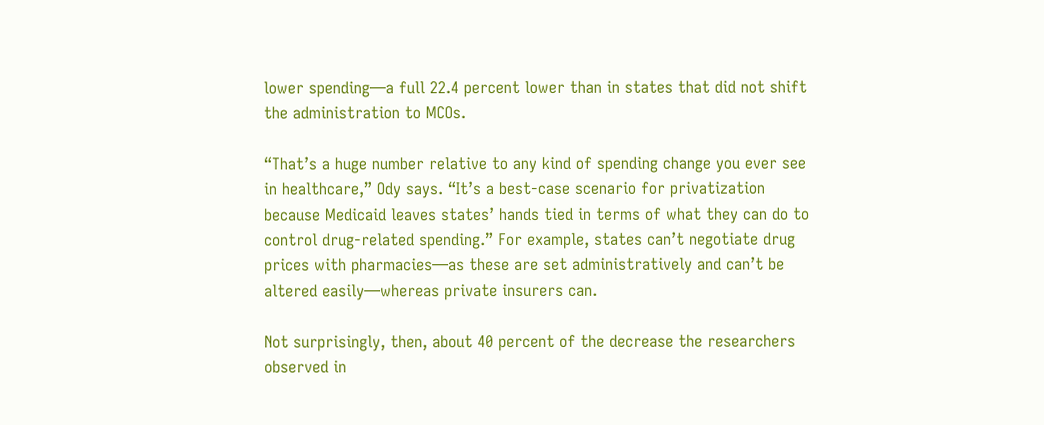lower spending—a full 22.4 percent lower than in states that did not shift the administration to MCOs.

“That’s a huge number relative to any kind of spending change you ever see in healthcare,” Ody says. “It’s a best-case scenario for privatization because Medicaid leaves states’ hands tied in terms of what they can do to control drug-related spending.” For example, states can’t negotiate drug prices with pharmacies—as these are set administratively and can’t be altered easily—whereas private insurers can.

Not surprisingly, then, about 40 percent of the decrease the researchers observed in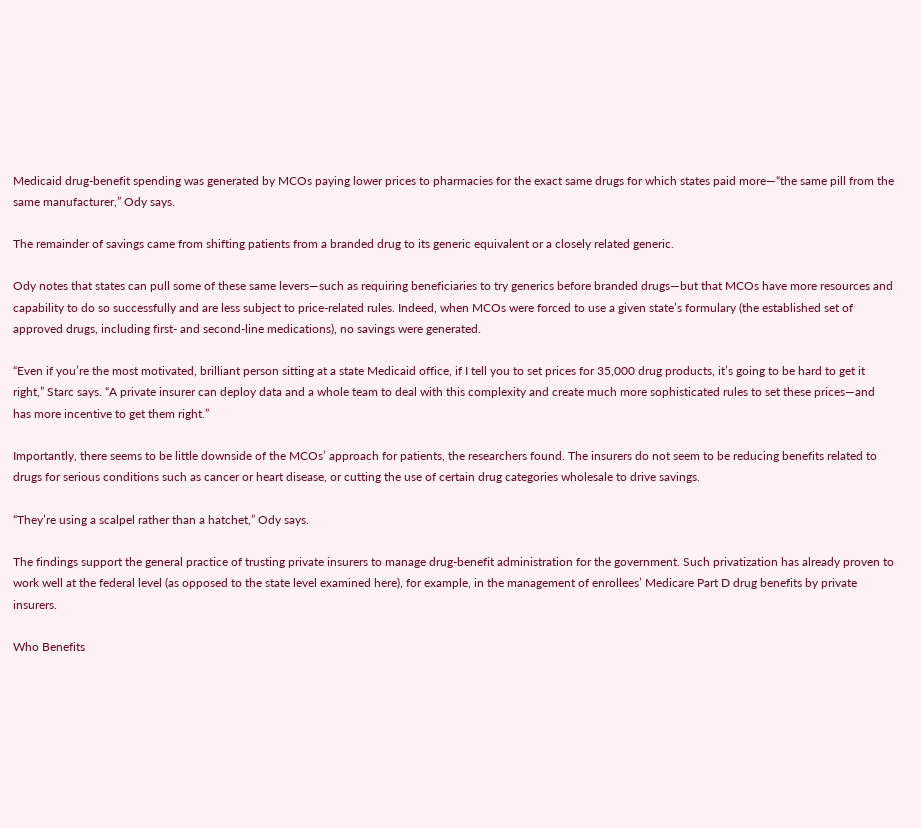Medicaid drug-benefit spending was generated by MCOs paying lower prices to pharmacies for the exact same drugs for which states paid more—“the same pill from the same manufacturer,” Ody says.

The remainder of savings came from shifting patients from a branded drug to its generic equivalent or a closely related generic.

Ody notes that states can pull some of these same levers—such as requiring beneficiaries to try generics before branded drugs—but that MCOs have more resources and capability to do so successfully and are less subject to price-related rules. Indeed, when MCOs were forced to use a given state’s formulary (the established set of approved drugs, including first- and second-line medications), no savings were generated.

“Even if you’re the most motivated, brilliant person sitting at a state Medicaid office, if I tell you to set prices for 35,000 drug products, it’s going to be hard to get it right,” Starc says. “A private insurer can deploy data and a whole team to deal with this complexity and create much more sophisticated rules to set these prices—and has more incentive to get them right.”

Importantly, there seems to be little downside of the MCOs’ approach for patients, the researchers found. The insurers do not seem to be reducing benefits related to drugs for serious conditions such as cancer or heart disease, or cutting the use of certain drug categories wholesale to drive savings.

“They’re using a scalpel rather than a hatchet,” Ody says.

The findings support the general practice of trusting private insurers to manage drug-benefit administration for the government. Such privatization has already proven to work well at the federal level (as opposed to the state level examined here), for example, in the management of enrollees’ Medicare Part D drug benefits by private insurers.

Who Benefits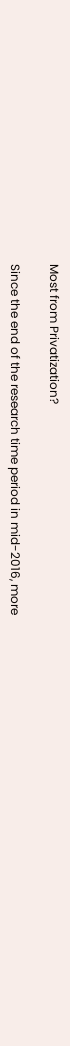Most from Privatization?

Since the end of the research time period in mid-2016, more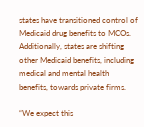states have transitioned control of Medicaid drug benefits to MCOs. Additionally, states are shifting other Medicaid benefits, including medical and mental health benefits, towards private firms.

“We expect this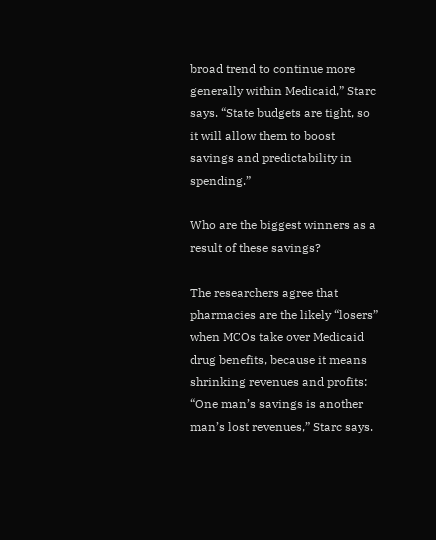broad trend to continue more generally within Medicaid,” Starc says. “State budgets are tight, so it will allow them to boost savings and predictability in spending.”

Who are the biggest winners as a result of these savings?

The researchers agree that pharmacies are the likely “losers” when MCOs take over Medicaid drug benefits, because it means shrinking revenues and profits: “One man’s savings is another man’s lost revenues,” Starc says.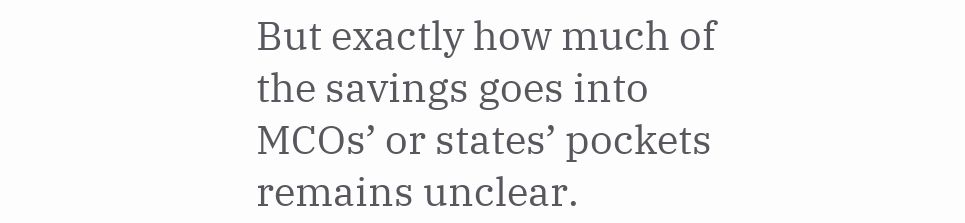But exactly how much of the savings goes into MCOs’ or states’ pockets remains unclear.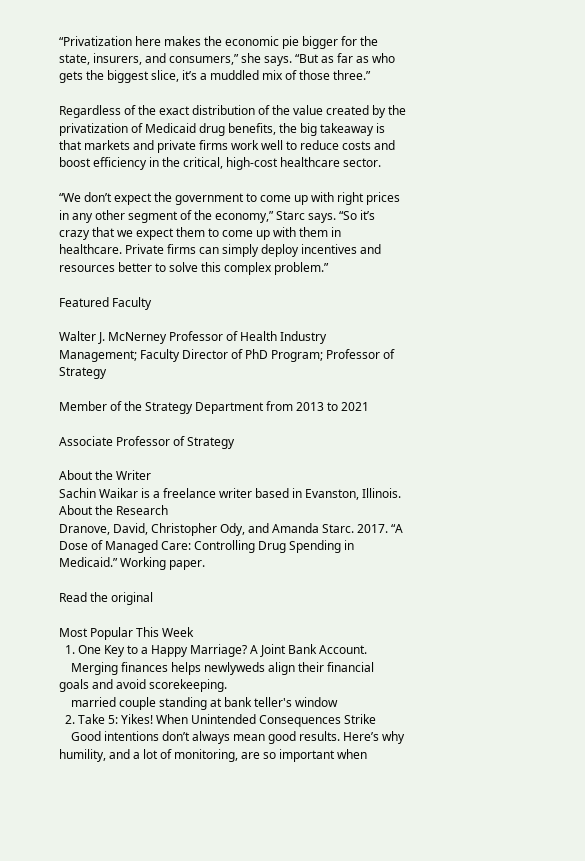“Privatization here makes the economic pie bigger for the state, insurers, and consumers,” she says. “But as far as who gets the biggest slice, it’s a muddled mix of those three.”

Regardless of the exact distribution of the value created by the privatization of Medicaid drug benefits, the big takeaway is that markets and private firms work well to reduce costs and boost efficiency in the critical, high-cost healthcare sector.

“We don’t expect the government to come up with right prices in any other segment of the economy,” Starc says. “So it’s crazy that we expect them to come up with them in healthcare. Private firms can simply deploy incentives and resources better to solve this complex problem.”

Featured Faculty

Walter J. McNerney Professor of Health Industry Management; Faculty Director of PhD Program; Professor of Strategy

Member of the Strategy Department from 2013 to 2021

Associate Professor of Strategy

About the Writer
Sachin Waikar is a freelance writer based in Evanston, Illinois.
About the Research
Dranove, David, Christopher Ody, and Amanda Starc. 2017. “A Dose of Managed Care: Controlling Drug Spending in Medicaid.” Working paper.

Read the original

Most Popular This Week
  1. One Key to a Happy Marriage? A Joint Bank Account.
    Merging finances helps newlyweds align their financial goals and avoid scorekeeping.
    married couple standing at bank teller's window
  2. Take 5: Yikes! When Unintended Consequences Strike
    Good intentions don’t always mean good results. Here’s why humility, and a lot of monitoring, are so important when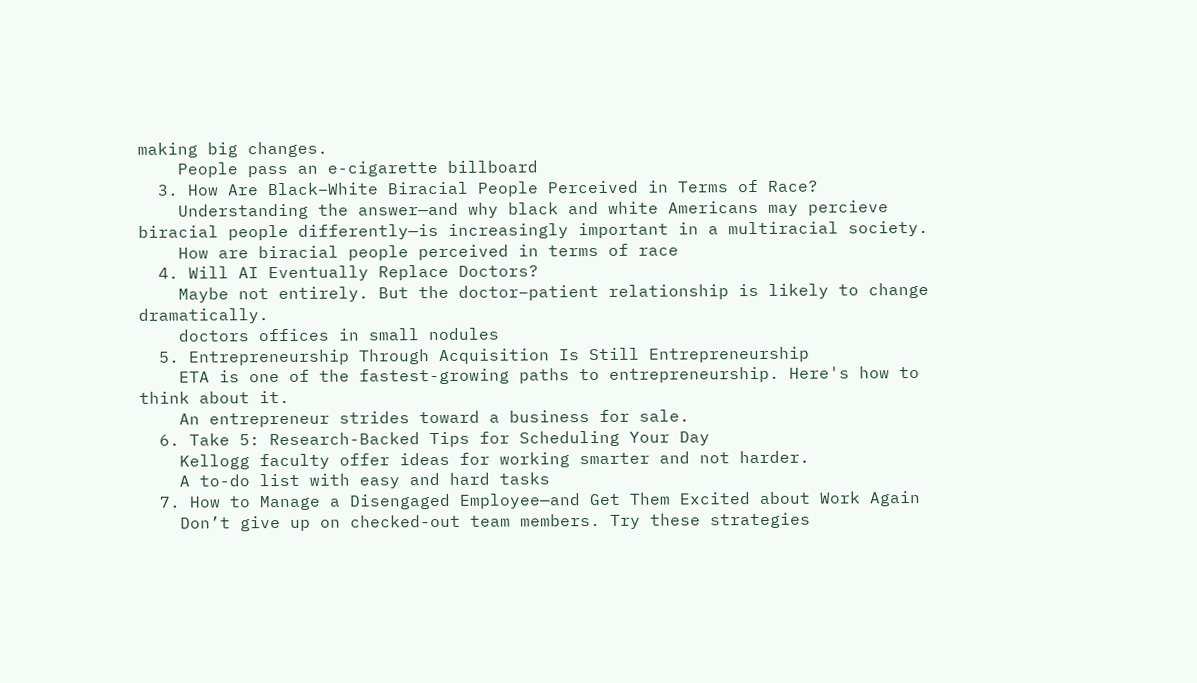making big changes.
    People pass an e-cigarette billboard
  3. How Are Black–White Biracial People Perceived in Terms of Race?
    Understanding the answer—and why black and white Americans may percieve biracial people differently—is increasingly important in a multiracial society.
    How are biracial people perceived in terms of race
  4. Will AI Eventually Replace Doctors?
    Maybe not entirely. But the doctor–patient relationship is likely to change dramatically.
    doctors offices in small nodules
  5. Entrepreneurship Through Acquisition Is Still Entrepreneurship
    ETA is one of the fastest-growing paths to entrepreneurship. Here's how to think about it.
    An entrepreneur strides toward a business for sale.
  6. Take 5: Research-Backed Tips for Scheduling Your Day
    Kellogg faculty offer ideas for working smarter and not harder.
    A to-do list with easy and hard tasks
  7. How to Manage a Disengaged Employee—and Get Them Excited about Work Again
    Don’t give up on checked-out team members. Try these strategies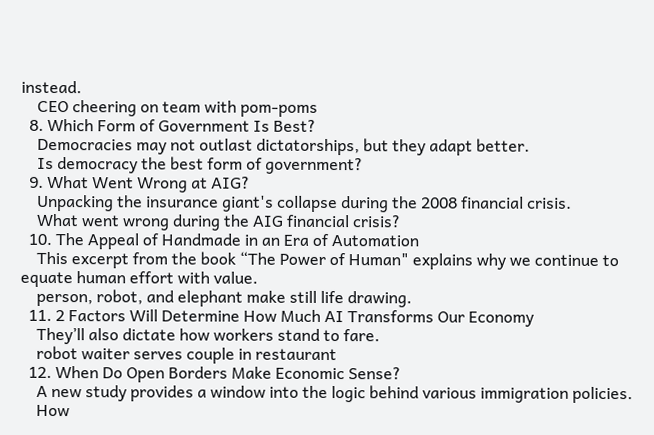instead.
    CEO cheering on team with pom-poms
  8. Which Form of Government Is Best?
    Democracies may not outlast dictatorships, but they adapt better.
    Is democracy the best form of government?
  9. What Went Wrong at AIG?
    Unpacking the insurance giant's collapse during the 2008 financial crisis.
    What went wrong during the AIG financial crisis?
  10. The Appeal of Handmade in an Era of Automation
    This excerpt from the book “The Power of Human" explains why we continue to equate human effort with value.
    person, robot, and elephant make still life drawing.
  11. 2 Factors Will Determine How Much AI Transforms Our Economy
    They’ll also dictate how workers stand to fare.
    robot waiter serves couple in restaurant
  12. When Do Open Borders Make Economic Sense?
    A new study provides a window into the logic behind various immigration policies.
    How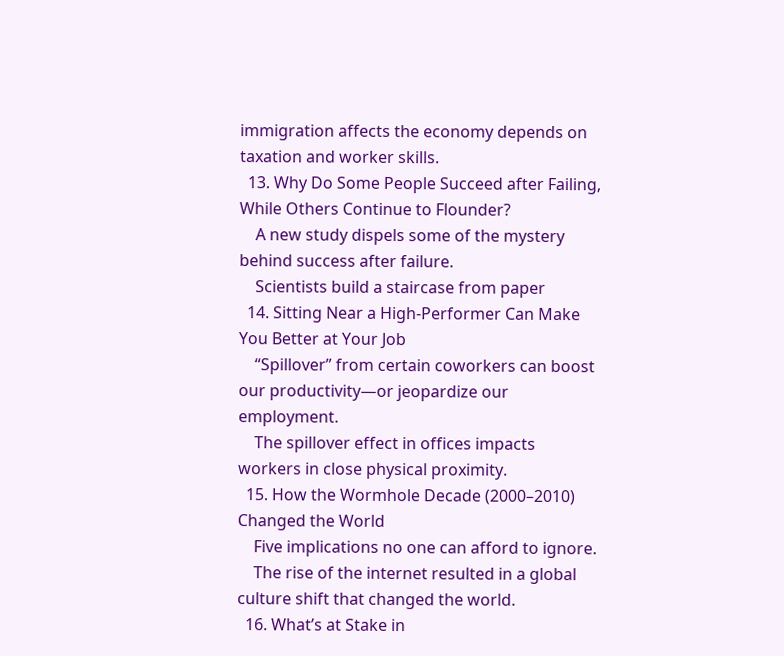immigration affects the economy depends on taxation and worker skills.
  13. Why Do Some People Succeed after Failing, While Others Continue to Flounder?
    A new study dispels some of the mystery behind success after failure.
    Scientists build a staircase from paper
  14. Sitting Near a High-Performer Can Make You Better at Your Job
    “Spillover” from certain coworkers can boost our productivity—or jeopardize our employment.
    The spillover effect in offices impacts workers in close physical proximity.
  15. How the Wormhole Decade (2000–2010) Changed the World
    Five implications no one can afford to ignore.
    The rise of the internet resulted in a global culture shift that changed the world.
  16. What’s at Stake in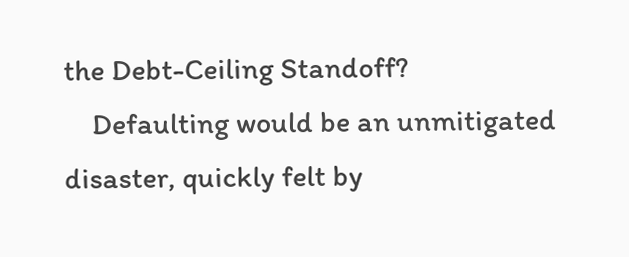the Debt-Ceiling Standoff?
    Defaulting would be an unmitigated disaster, quickly felt by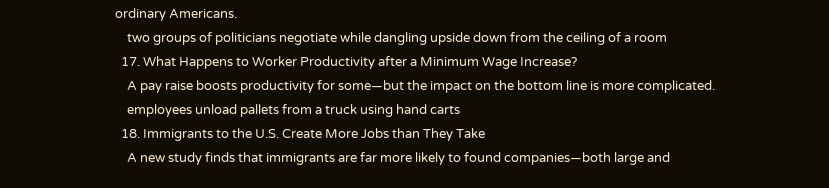ordinary Americans.
    two groups of politicians negotiate while dangling upside down from the ceiling of a room
  17. What Happens to Worker Productivity after a Minimum Wage Increase?
    A pay raise boosts productivity for some—but the impact on the bottom line is more complicated.
    employees unload pallets from a truck using hand carts
  18. Immigrants to the U.S. Create More Jobs than They Take
    A new study finds that immigrants are far more likely to found companies—both large and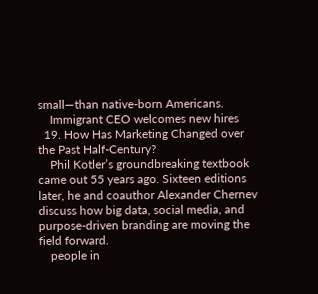small—than native-born Americans.
    Immigrant CEO welcomes new hires
  19. How Has Marketing Changed over the Past Half-Century?
    Phil Kotler’s groundbreaking textbook came out 55 years ago. Sixteen editions later, he and coauthor Alexander Chernev discuss how big data, social media, and purpose-driven branding are moving the field forward.
    people in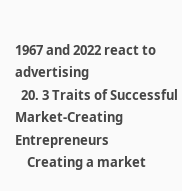1967 and 2022 react to advertising
  20. 3 Traits of Successful Market-Creating Entrepreneurs
    Creating a market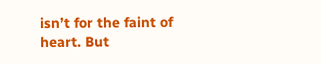isn’t for the faint of heart. But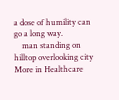a dose of humility can go a long way.
    man standing on hilltop overlooking city
More in Healthcare